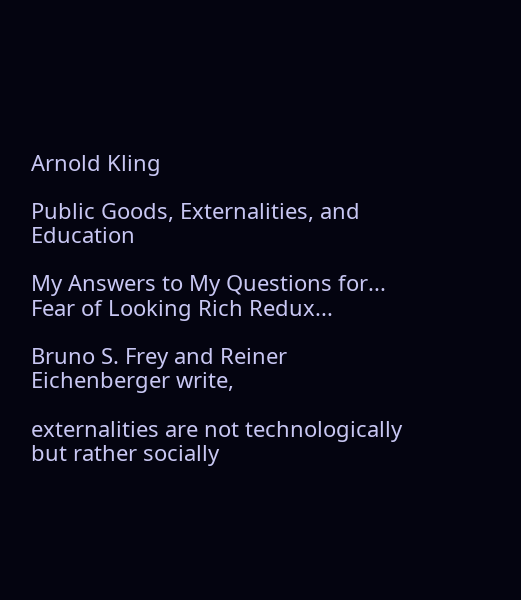Arnold Kling

Public Goods, Externalities, and Education

My Answers to My Questions for... Fear of Looking Rich Redux...

Bruno S. Frey and Reiner Eichenberger write,

externalities are not technologically but rather socially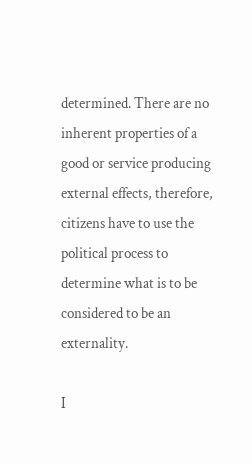determined. There are no inherent properties of a good or service producing external effects, therefore, citizens have to use the political process to determine what is to be considered to be an externality.

I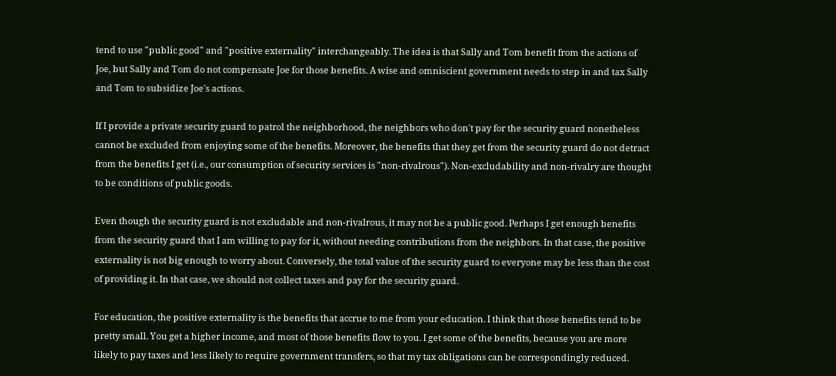tend to use "public good" and "positive externality" interchangeably. The idea is that Sally and Tom benefit from the actions of Joe, but Sally and Tom do not compensate Joe for those benefits. A wise and omniscient government needs to step in and tax Sally and Tom to subsidize Joe's actions.

If I provide a private security guard to patrol the neighborhood, the neighbors who don't pay for the security guard nonetheless cannot be excluded from enjoying some of the benefits. Moreover, the benefits that they get from the security guard do not detract from the benefits I get (i.e., our consumption of security services is "non-rivalrous"). Non-excludability and non-rivalry are thought to be conditions of public goods.

Even though the security guard is not excludable and non-rivalrous, it may not be a public good. Perhaps I get enough benefits from the security guard that I am willing to pay for it, without needing contributions from the neighbors. In that case, the positive externality is not big enough to worry about. Conversely, the total value of the security guard to everyone may be less than the cost of providing it. In that case, we should not collect taxes and pay for the security guard.

For education, the positive externality is the benefits that accrue to me from your education. I think that those benefits tend to be pretty small. You get a higher income, and most of those benefits flow to you. I get some of the benefits, because you are more likely to pay taxes and less likely to require government transfers, so that my tax obligations can be correspondingly reduced.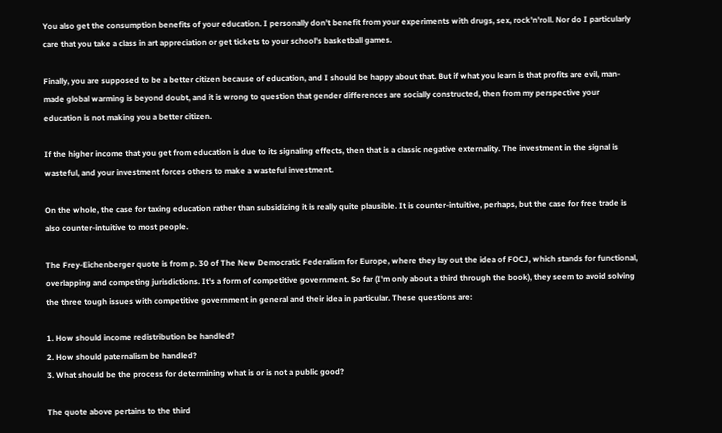You also get the consumption benefits of your education. I personally don't benefit from your experiments with drugs, sex, rock'n'roll. Nor do I particularly care that you take a class in art appreciation or get tickets to your school's basketball games.

Finally, you are supposed to be a better citizen because of education, and I should be happy about that. But if what you learn is that profits are evil, man-made global warming is beyond doubt, and it is wrong to question that gender differences are socially constructed, then from my perspective your education is not making you a better citizen.

If the higher income that you get from education is due to its signaling effects, then that is a classic negative externality. The investment in the signal is wasteful, and your investment forces others to make a wasteful investment.

On the whole, the case for taxing education rather than subsidizing it is really quite plausible. It is counter-intuitive, perhaps, but the case for free trade is also counter-intuitive to most people.

The Frey-Eichenberger quote is from p. 30 of The New Democratic Federalism for Europe, where they lay out the idea of FOCJ, which stands for functional, overlapping and competing jurisdictions. It's a form of competitive government. So far (I'm only about a third through the book), they seem to avoid solving the three tough issues with competitive government in general and their idea in particular. These questions are:

1. How should income redistribution be handled?
2. How should paternalism be handled?
3. What should be the process for determining what is or is not a public good?

The quote above pertains to the third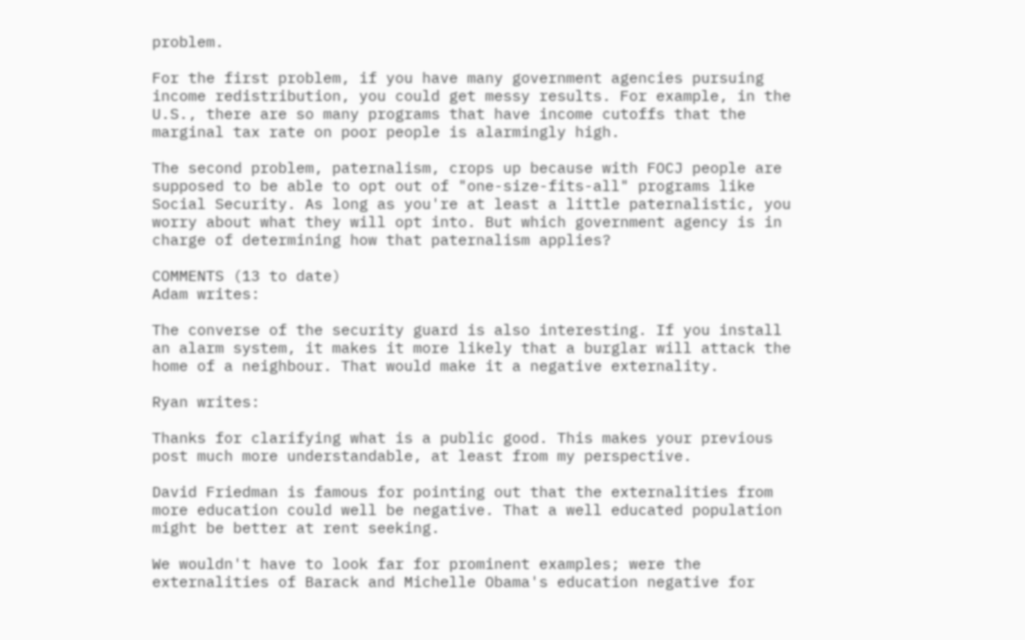problem.

For the first problem, if you have many government agencies pursuing income redistribution, you could get messy results. For example, in the U.S., there are so many programs that have income cutoffs that the marginal tax rate on poor people is alarmingly high.

The second problem, paternalism, crops up because with FOCJ people are supposed to be able to opt out of "one-size-fits-all" programs like Social Security. As long as you're at least a little paternalistic, you worry about what they will opt into. But which government agency is in charge of determining how that paternalism applies?

COMMENTS (13 to date)
Adam writes:

The converse of the security guard is also interesting. If you install an alarm system, it makes it more likely that a burglar will attack the home of a neighbour. That would make it a negative externality.

Ryan writes:

Thanks for clarifying what is a public good. This makes your previous post much more understandable, at least from my perspective.

David Friedman is famous for pointing out that the externalities from more education could well be negative. That a well educated population might be better at rent seeking.

We wouldn't have to look far for prominent examples; were the externalities of Barack and Michelle Obama's education negative for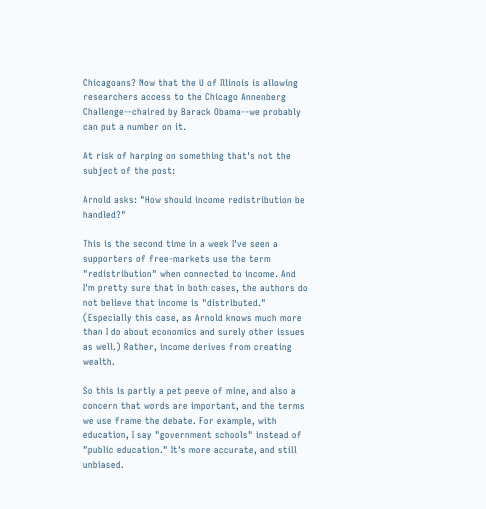Chicagoans? Now that the U of Illinois is allowing researchers access to the Chicago Annenberg Challenge--chaired by Barack Obama--we probably can put a number on it.

At risk of harping on something that's not the subject of the post:

Arnold asks: "How should income redistribution be handled?"

This is the second time in a week I've seen a supporters of free-markets use the term "redistribution" when connected to income. And I'm pretty sure that in both cases, the authors do not believe that income is "distributed." (Especially this case, as Arnold knows much more than I do about economics and surely other issues as well.) Rather, income derives from creating wealth.

So this is partly a pet peeve of mine, and also a concern that words are important, and the terms we use frame the debate. For example, with education, I say "government schools" instead of "public education." It's more accurate, and still unbiased.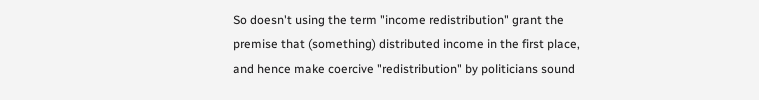So doesn't using the term "income redistribution" grant the premise that (something) distributed income in the first place, and hence make coercive "redistribution" by politicians sound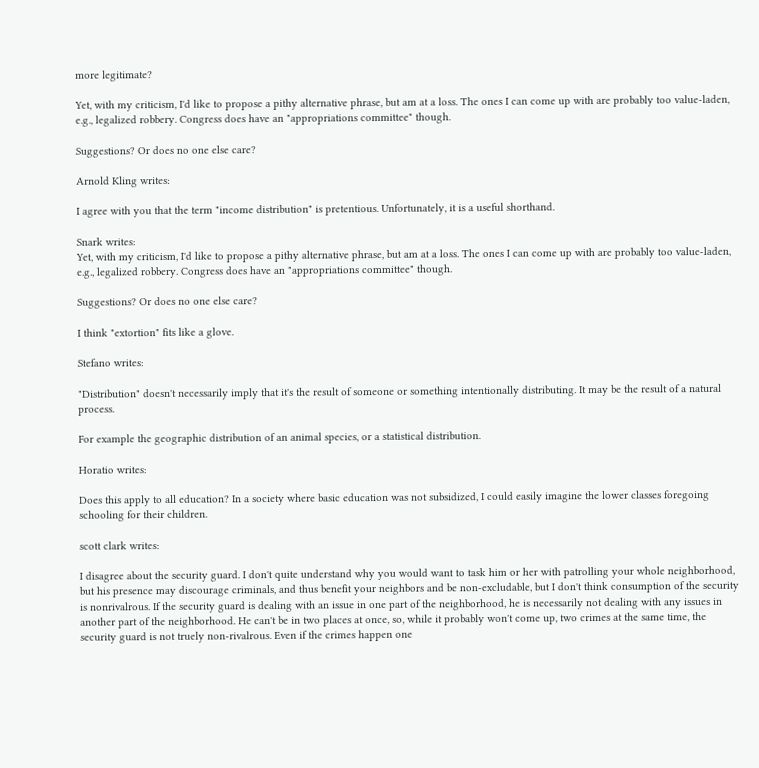more legitimate?

Yet, with my criticism, I'd like to propose a pithy alternative phrase, but am at a loss. The ones I can come up with are probably too value-laden, e.g., legalized robbery. Congress does have an "appropriations committee" though.

Suggestions? Or does no one else care?

Arnold Kling writes:

I agree with you that the term "income distribution" is pretentious. Unfortunately, it is a useful shorthand.

Snark writes:
Yet, with my criticism, I'd like to propose a pithy alternative phrase, but am at a loss. The ones I can come up with are probably too value-laden, e.g., legalized robbery. Congress does have an "appropriations committee" though.

Suggestions? Or does no one else care?

I think "extortion" fits like a glove.

Stefano writes:

"Distribution" doesn't necessarily imply that it's the result of someone or something intentionally distributing. It may be the result of a natural process.

For example the geographic distribution of an animal species, or a statistical distribution.

Horatio writes:

Does this apply to all education? In a society where basic education was not subsidized, I could easily imagine the lower classes foregoing schooling for their children.

scott clark writes:

I disagree about the security guard. I don't quite understand why you would want to task him or her with patrolling your whole neighborhood, but his presence may discourage criminals, and thus benefit your neighbors and be non-excludable, but I don't think consumption of the security is nonrivalrous. If the security guard is dealing with an issue in one part of the neighborhood, he is necessarily not dealing with any issues in another part of the neighborhood. He can't be in two places at once, so, while it probably won't come up, two crimes at the same time, the security guard is not truely non-rivalrous. Even if the crimes happen one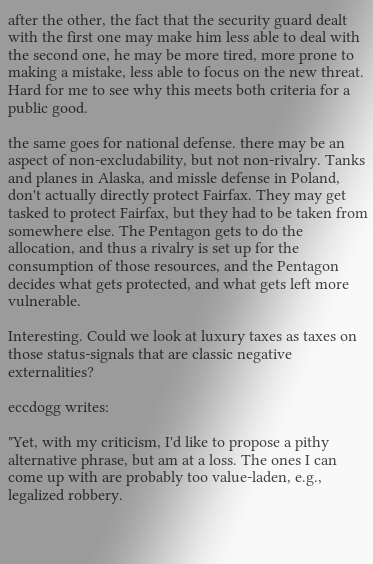after the other, the fact that the security guard dealt with the first one may make him less able to deal with the second one, he may be more tired, more prone to making a mistake, less able to focus on the new threat. Hard for me to see why this meets both criteria for a public good.

the same goes for national defense. there may be an aspect of non-excludability, but not non-rivalry. Tanks and planes in Alaska, and missle defense in Poland, don't actually directly protect Fairfax. They may get tasked to protect Fairfax, but they had to be taken from somewhere else. The Pentagon gets to do the allocation, and thus a rivalry is set up for the consumption of those resources, and the Pentagon decides what gets protected, and what gets left more vulnerable.

Interesting. Could we look at luxury taxes as taxes on those status-signals that are classic negative externalities?

eccdogg writes:

"Yet, with my criticism, I'd like to propose a pithy alternative phrase, but am at a loss. The ones I can come up with are probably too value-laden, e.g., legalized robbery.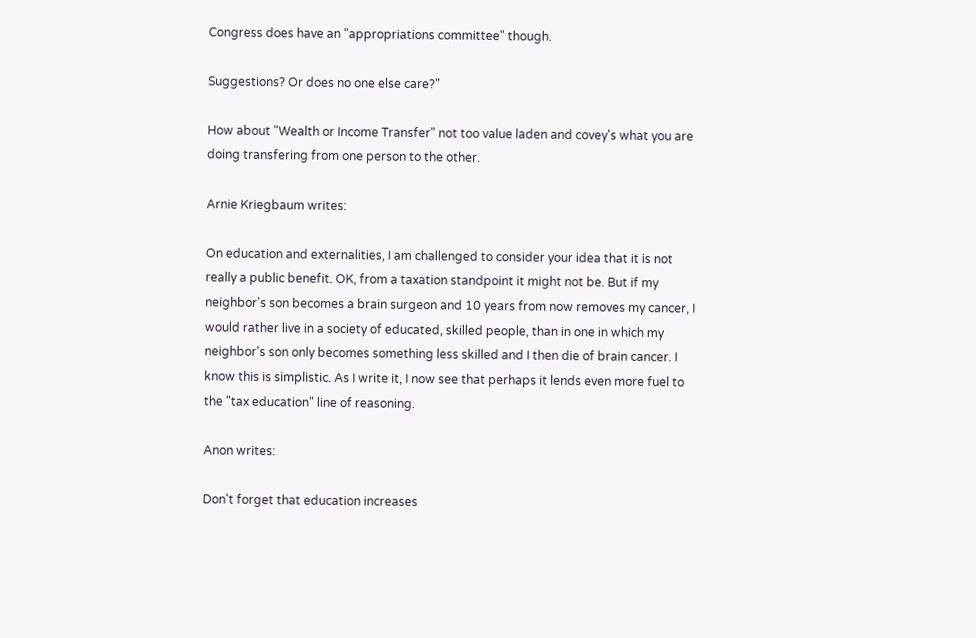Congress does have an "appropriations committee" though.

Suggestions? Or does no one else care?"

How about "Wealth or Income Transfer" not too value laden and covey's what you are doing transfering from one person to the other.

Arnie Kriegbaum writes:

On education and externalities, I am challenged to consider your idea that it is not really a public benefit. OK, from a taxation standpoint it might not be. But if my neighbor's son becomes a brain surgeon and 10 years from now removes my cancer, I would rather live in a society of educated, skilled people, than in one in which my neighbor's son only becomes something less skilled and I then die of brain cancer. I know this is simplistic. As I write it, I now see that perhaps it lends even more fuel to the "tax education" line of reasoning.

Anon writes:

Don't forget that education increases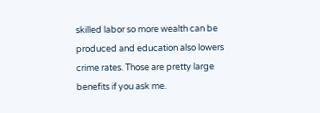skilled labor so more wealth can be produced and education also lowers crime rates. Those are pretty large benefits if you ask me.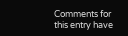Comments for this entry have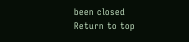been closed
Return to top